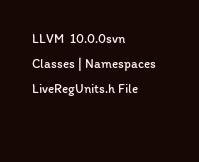LLVM  10.0.0svn
Classes | Namespaces
LiveRegUnits.h File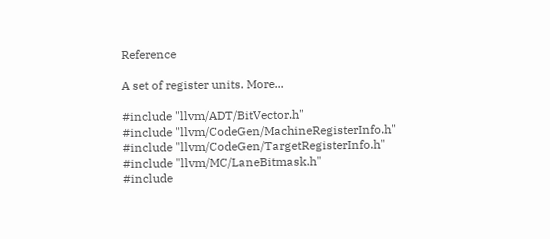Reference

A set of register units. More...

#include "llvm/ADT/BitVector.h"
#include "llvm/CodeGen/MachineRegisterInfo.h"
#include "llvm/CodeGen/TargetRegisterInfo.h"
#include "llvm/MC/LaneBitmask.h"
#include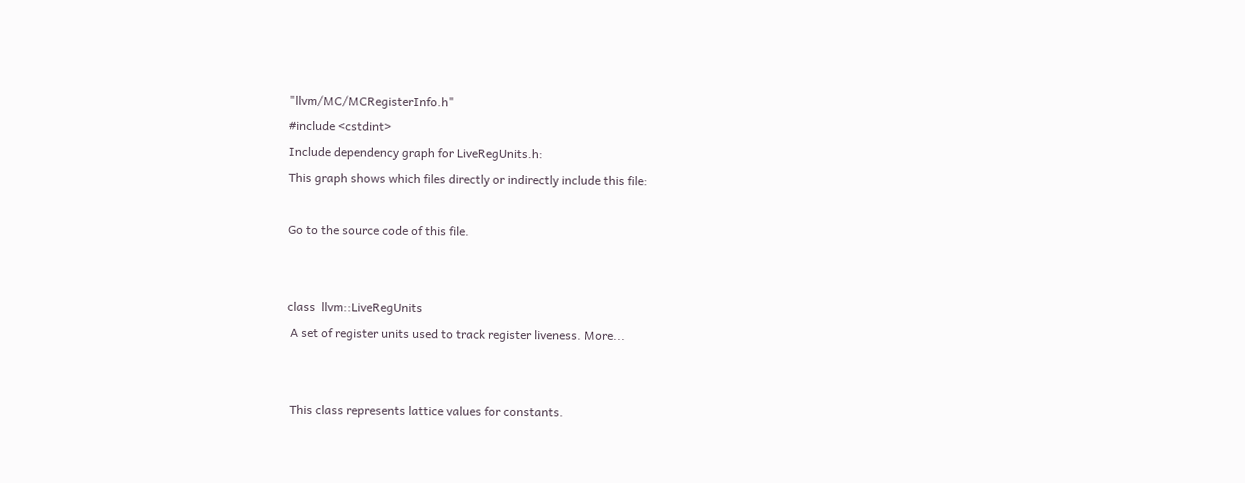"llvm/MC/MCRegisterInfo.h"
#include <cstdint>
Include dependency graph for LiveRegUnits.h:
This graph shows which files directly or indirectly include this file:

Go to the source code of this file.


class  llvm::LiveRegUnits
 A set of register units used to track register liveness. More...


 This class represents lattice values for constants.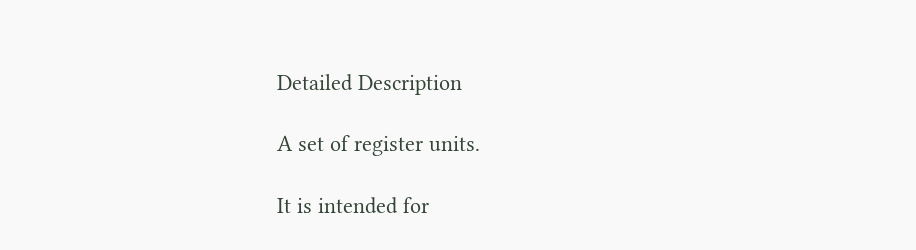Detailed Description

A set of register units.

It is intended for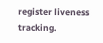register liveness tracking.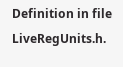Definition in file LiveRegUnits.h.